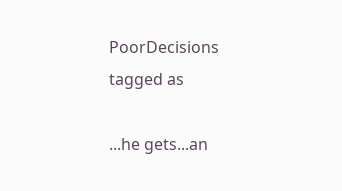PoorDecisions tagged as

...he gets...an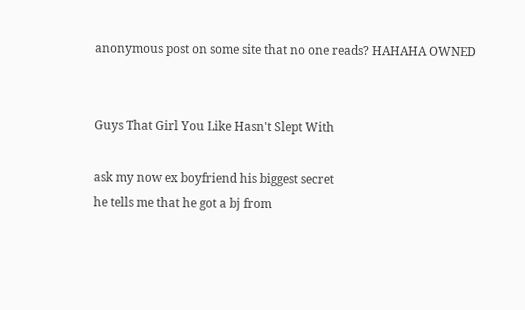anonymous post on some site that no one reads? HAHAHA OWNED


Guys That Girl You Like Hasn't Slept With

ask my now ex boyfriend his biggest secret
he tells me that he got a bj from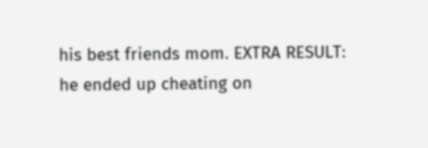his best friends mom. EXTRA RESULT: he ended up cheating on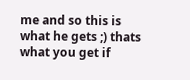me and so this is what he gets ;) thats what you get if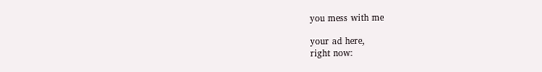you mess with me

your ad here,
right now: